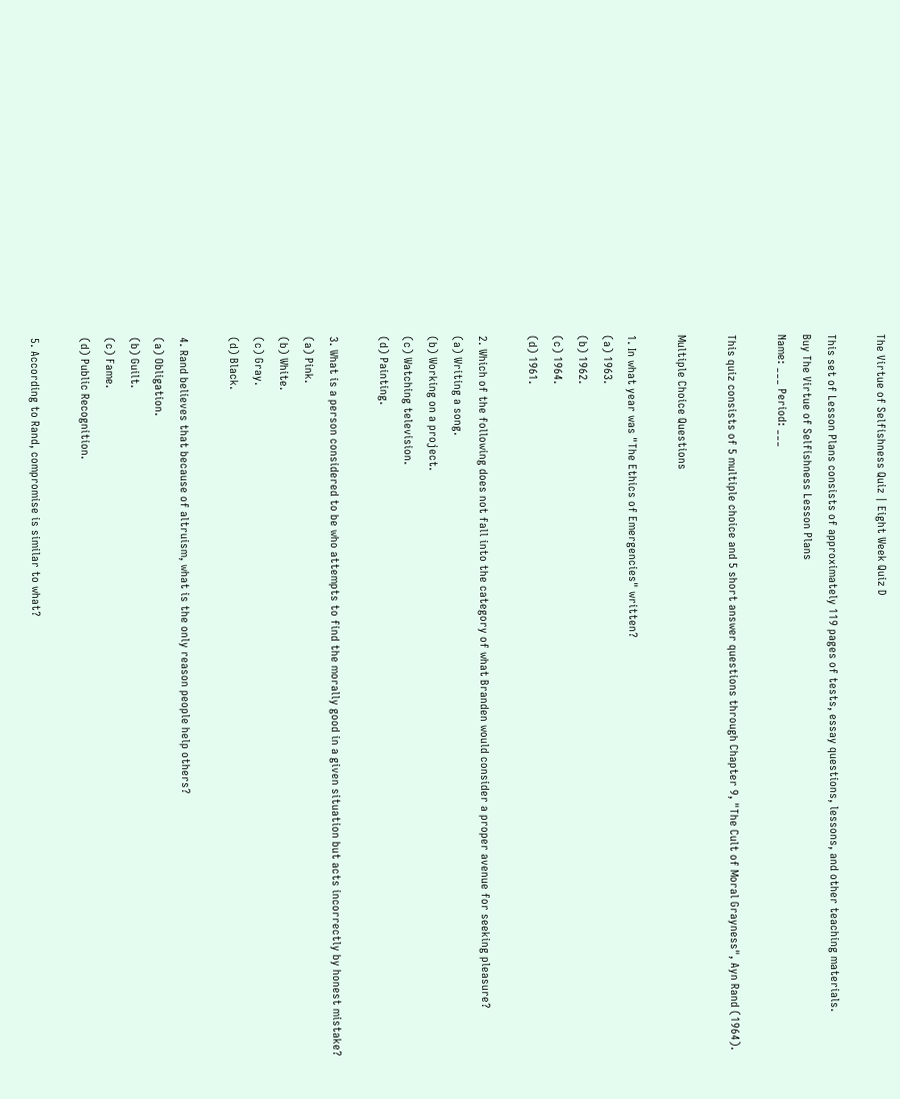The Virtue of Selfishness Quiz | Eight Week Quiz D

This set of Lesson Plans consists of approximately 119 pages of tests, essay questions, lessons, and other teaching materials.
Buy The Virtue of Selfishness Lesson Plans
Name: ___ Period: ___

This quiz consists of 5 multiple choice and 5 short answer questions through Chapter 9, "The Cult of Moral Grayness", Ayn Rand (1964).

Multiple Choice Questions

1. In what year was "The Ethics of Emergencies" written?
(a) 1963.
(b) 1962.
(c) 1964.
(d) 1961.

2. Which of the following does not fall into the category of what Branden would consider a proper avenue for seeking pleasure?
(a) Writing a song.
(b) Working on a project.
(c) Watching television.
(d) Painting.

3. What is a person considered to be who attempts to find the morally good in a given situation but acts incorrectly by honest mistake?
(a) Pink.
(b) White.
(c) Gray.
(d) Black.

4. Rand believes that because of altruism, what is the only reason people help others?
(a) Obligation.
(b) Guilt.
(c) Fame.
(d) Public Recognition.

5. According to Rand, compromise is similar to what?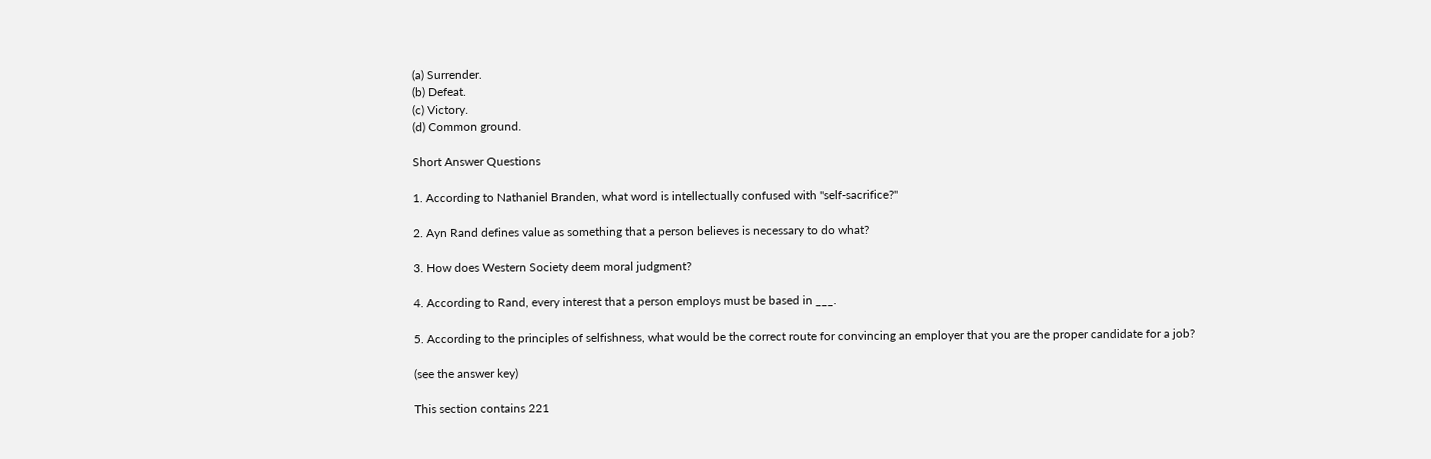(a) Surrender.
(b) Defeat.
(c) Victory.
(d) Common ground.

Short Answer Questions

1. According to Nathaniel Branden, what word is intellectually confused with "self-sacrifice?"

2. Ayn Rand defines value as something that a person believes is necessary to do what?

3. How does Western Society deem moral judgment?

4. According to Rand, every interest that a person employs must be based in ___.

5. According to the principles of selfishness, what would be the correct route for convincing an employer that you are the proper candidate for a job?

(see the answer key)

This section contains 221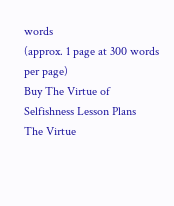words
(approx. 1 page at 300 words per page)
Buy The Virtue of Selfishness Lesson Plans
The Virtue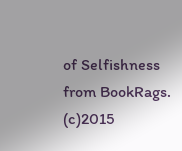of Selfishness from BookRags. (c)2015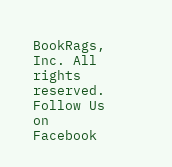BookRags, Inc. All rights reserved.
Follow Us on Facebook